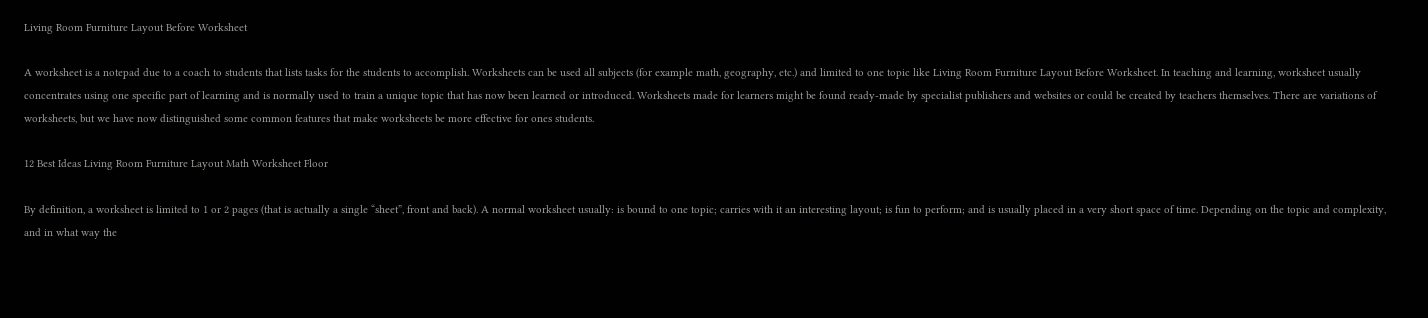Living Room Furniture Layout Before Worksheet

A worksheet is a notepad due to a coach to students that lists tasks for the students to accomplish. Worksheets can be used all subjects (for example math, geography, etc.) and limited to one topic like Living Room Furniture Layout Before Worksheet. In teaching and learning, worksheet usually concentrates using one specific part of learning and is normally used to train a unique topic that has now been learned or introduced. Worksheets made for learners might be found ready-made by specialist publishers and websites or could be created by teachers themselves. There are variations of worksheets, but we have now distinguished some common features that make worksheets be more effective for ones students.

12 Best Ideas Living Room Furniture Layout Math Worksheet Floor

By definition, a worksheet is limited to 1 or 2 pages (that is actually a single “sheet”, front and back). A normal worksheet usually: is bound to one topic; carries with it an interesting layout; is fun to perform; and is usually placed in a very short space of time. Depending on the topic and complexity, and in what way the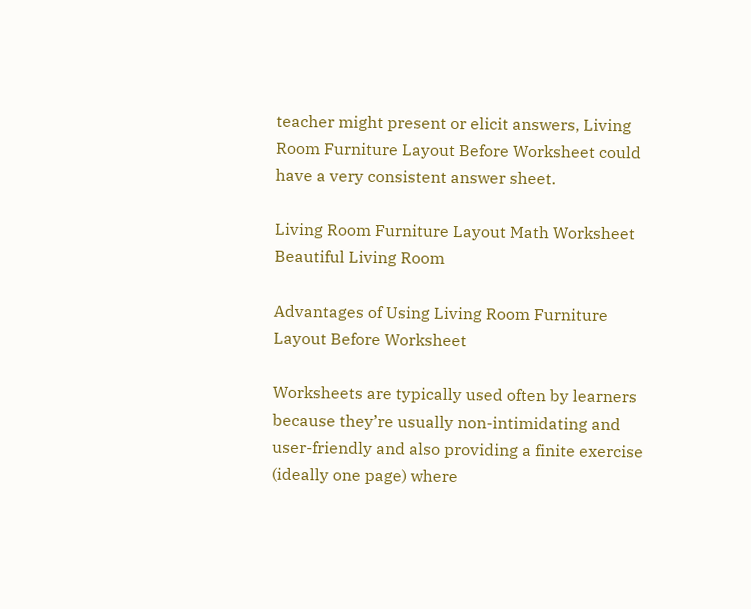teacher might present or elicit answers, Living Room Furniture Layout Before Worksheet could have a very consistent answer sheet.

Living Room Furniture Layout Math Worksheet Beautiful Living Room

Advantages of Using Living Room Furniture Layout Before Worksheet

Worksheets are typically used often by learners because they’re usually non-intimidating and user-friendly and also providing a finite exercise (ideally one page) where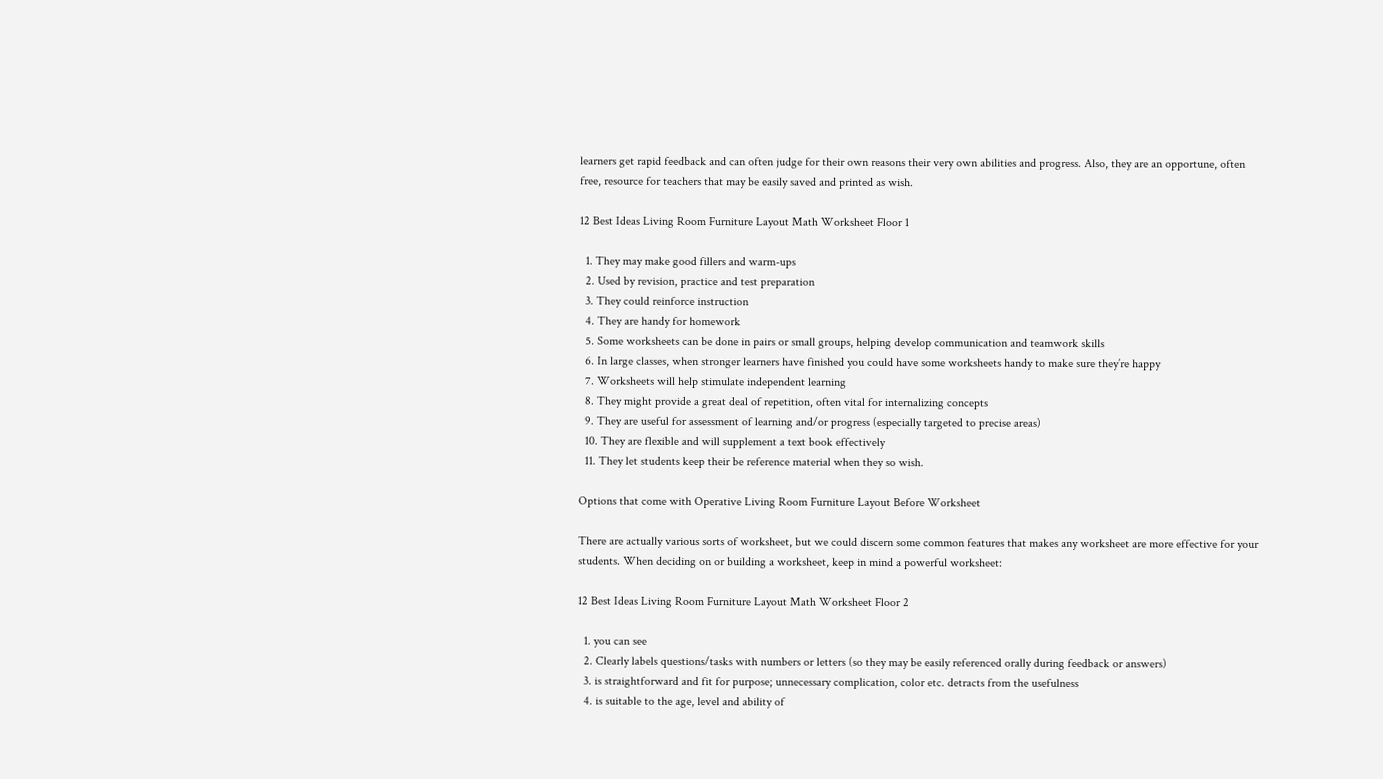learners get rapid feedback and can often judge for their own reasons their very own abilities and progress. Also, they are an opportune, often free, resource for teachers that may be easily saved and printed as wish.

12 Best Ideas Living Room Furniture Layout Math Worksheet Floor 1

  1. They may make good fillers and warm-ups
  2. Used by revision, practice and test preparation
  3. They could reinforce instruction
  4. They are handy for homework
  5. Some worksheets can be done in pairs or small groups, helping develop communication and teamwork skills
  6. In large classes, when stronger learners have finished you could have some worksheets handy to make sure they’re happy
  7. Worksheets will help stimulate independent learning
  8. They might provide a great deal of repetition, often vital for internalizing concepts
  9. They are useful for assessment of learning and/or progress (especially targeted to precise areas)
  10. They are flexible and will supplement a text book effectively
  11. They let students keep their be reference material when they so wish.

Options that come with Operative Living Room Furniture Layout Before Worksheet

There are actually various sorts of worksheet, but we could discern some common features that makes any worksheet are more effective for your students. When deciding on or building a worksheet, keep in mind a powerful worksheet:

12 Best Ideas Living Room Furniture Layout Math Worksheet Floor 2

  1. you can see
  2. Clearly labels questions/tasks with numbers or letters (so they may be easily referenced orally during feedback or answers)
  3. is straightforward and fit for purpose; unnecessary complication, color etc. detracts from the usefulness
  4. is suitable to the age, level and ability of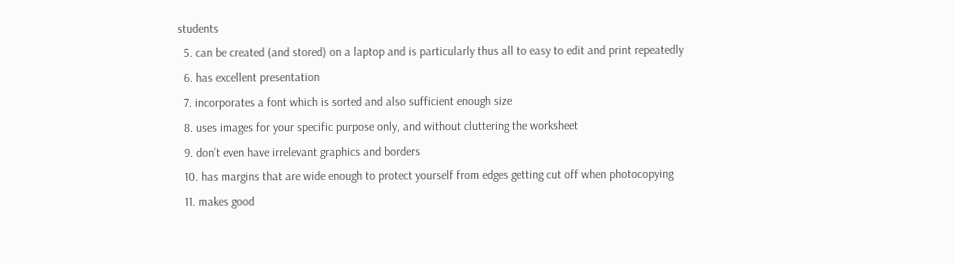students
  5. can be created (and stored) on a laptop and is particularly thus all to easy to edit and print repeatedly
  6. has excellent presentation
  7. incorporates a font which is sorted and also sufficient enough size
  8. uses images for your specific purpose only, and without cluttering the worksheet
  9. don’t even have irrelevant graphics and borders
  10. has margins that are wide enough to protect yourself from edges getting cut off when photocopying
  11. makes good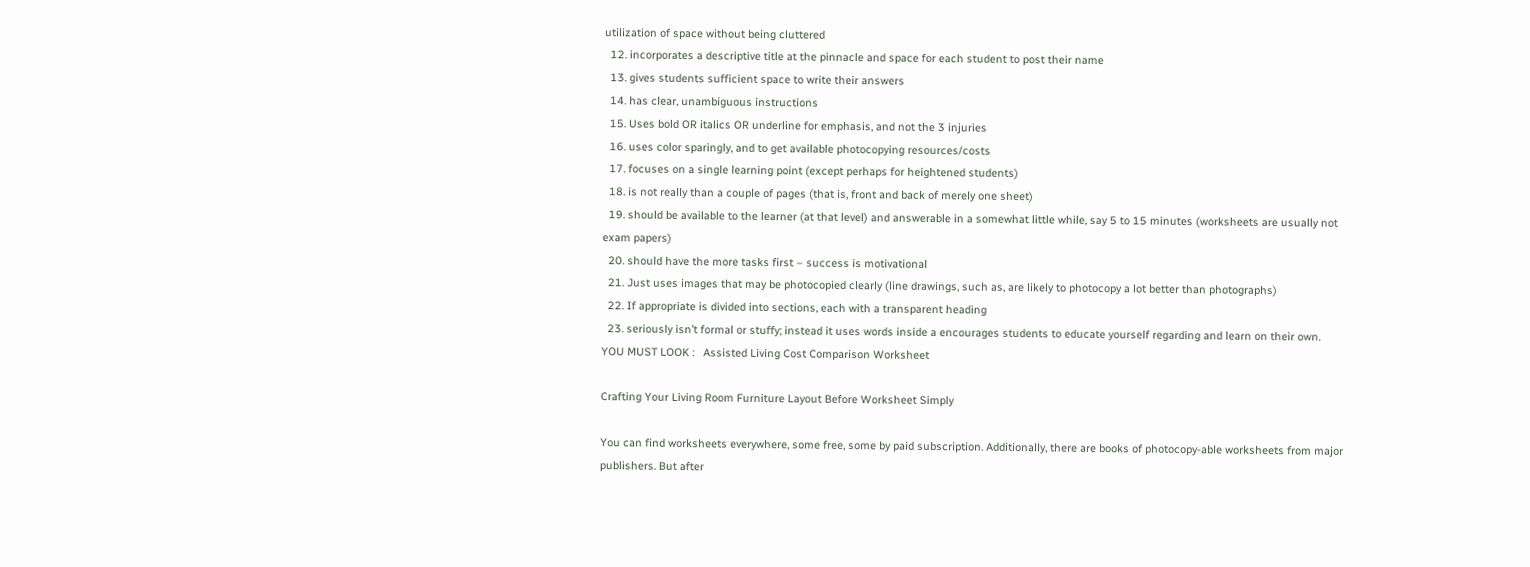utilization of space without being cluttered
  12. incorporates a descriptive title at the pinnacle and space for each student to post their name
  13. gives students sufficient space to write their answers
  14. has clear, unambiguous instructions
  15. Uses bold OR italics OR underline for emphasis, and not the 3 injuries
  16. uses color sparingly, and to get available photocopying resources/costs
  17. focuses on a single learning point (except perhaps for heightened students)
  18. is not really than a couple of pages (that is, front and back of merely one sheet)
  19. should be available to the learner (at that level) and answerable in a somewhat little while, say 5 to 15 minutes (worksheets are usually not exam papers)
  20. should have the more tasks first – success is motivational
  21. Just uses images that may be photocopied clearly (line drawings, such as, are likely to photocopy a lot better than photographs)
  22. If appropriate is divided into sections, each with a transparent heading
  23. seriously isn’t formal or stuffy; instead it uses words inside a encourages students to educate yourself regarding and learn on their own.
YOU MUST LOOK :   Assisted Living Cost Comparison Worksheet

Crafting Your Living Room Furniture Layout Before Worksheet Simply

You can find worksheets everywhere, some free, some by paid subscription. Additionally, there are books of photocopy-able worksheets from major publishers. But after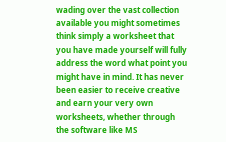wading over the vast collection available you might sometimes think simply a worksheet that you have made yourself will fully address the word what point you might have in mind. It has never been easier to receive creative and earn your very own worksheets, whether through the software like MS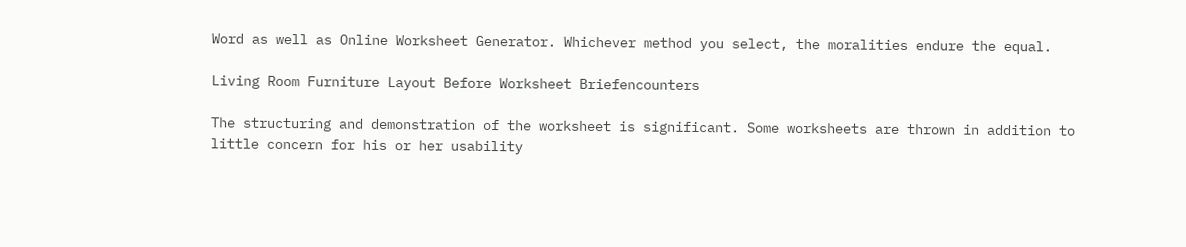Word as well as Online Worksheet Generator. Whichever method you select, the moralities endure the equal.

Living Room Furniture Layout Before Worksheet Briefencounters

The structuring and demonstration of the worksheet is significant. Some worksheets are thrown in addition to little concern for his or her usability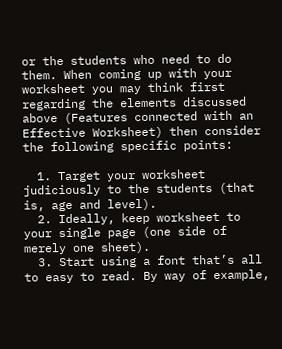or the students who need to do them. When coming up with your worksheet you may think first regarding the elements discussed above (Features connected with an Effective Worksheet) then consider the following specific points:

  1. Target your worksheet judiciously to the students (that is, age and level).
  2. Ideally, keep worksheet to your single page (one side of merely one sheet).
  3. Start using a font that’s all to easy to read. By way of example,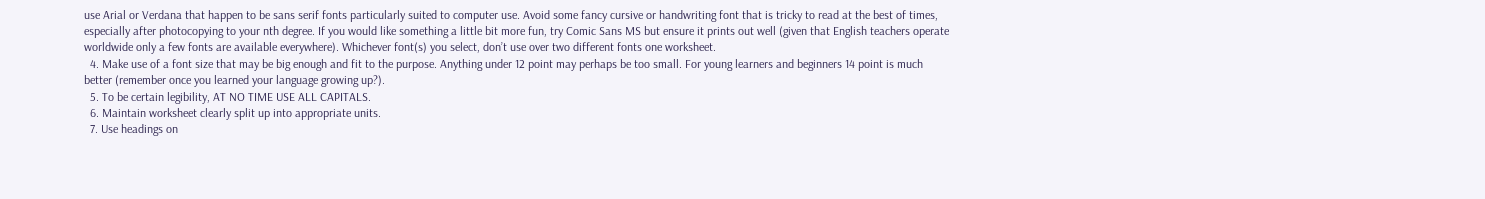use Arial or Verdana that happen to be sans serif fonts particularly suited to computer use. Avoid some fancy cursive or handwriting font that is tricky to read at the best of times, especially after photocopying to your nth degree. If you would like something a little bit more fun, try Comic Sans MS but ensure it prints out well (given that English teachers operate worldwide only a few fonts are available everywhere). Whichever font(s) you select, don’t use over two different fonts one worksheet.
  4. Make use of a font size that may be big enough and fit to the purpose. Anything under 12 point may perhaps be too small. For young learners and beginners 14 point is much better (remember once you learned your language growing up?).
  5. To be certain legibility, AT NO TIME USE ALL CAPITALS.
  6. Maintain worksheet clearly split up into appropriate units.
  7. Use headings on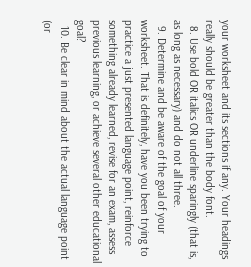your worksheet and its sections if any. Your headings really should be greater than the body font.
  8. Use bold OR italics OR underline sparingly (that is, as long as necessary) and do not all three.
  9. Determine and be aware of the goal of your worksheet. That is definitely, have you been trying to practice a just presented language point, reinforce something already learned, revise for an exam, assess previous learning, or achieve several other educational goal?
  10. Be clear in mind about the actual language point (or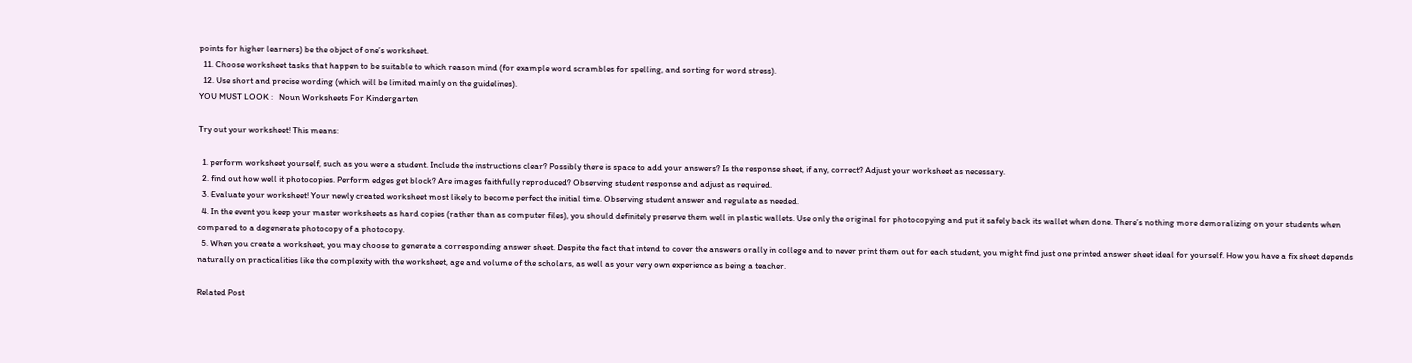points for higher learners) be the object of one’s worksheet.
  11. Choose worksheet tasks that happen to be suitable to which reason mind (for example word scrambles for spelling, and sorting for word stress).
  12. Use short and precise wording (which will be limited mainly on the guidelines).
YOU MUST LOOK :   Noun Worksheets For Kindergarten

Try out your worksheet! This means:

  1. perform worksheet yourself, such as you were a student. Include the instructions clear? Possibly there is space to add your answers? Is the response sheet, if any, correct? Adjust your worksheet as necessary.
  2. find out how well it photocopies. Perform edges get block? Are images faithfully reproduced? Observing student response and adjust as required.
  3. Evaluate your worksheet! Your newly created worksheet most likely to become perfect the initial time. Observing student answer and regulate as needed.
  4. In the event you keep your master worksheets as hard copies (rather than as computer files), you should definitely preserve them well in plastic wallets. Use only the original for photocopying and put it safely back its wallet when done. There’s nothing more demoralizing on your students when compared to a degenerate photocopy of a photocopy.
  5. When you create a worksheet, you may choose to generate a corresponding answer sheet. Despite the fact that intend to cover the answers orally in college and to never print them out for each student, you might find just one printed answer sheet ideal for yourself. How you have a fix sheet depends naturally on practicalities like the complexity with the worksheet, age and volume of the scholars, as well as your very own experience as being a teacher.

Related Post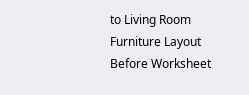to Living Room Furniture Layout Before Worksheet